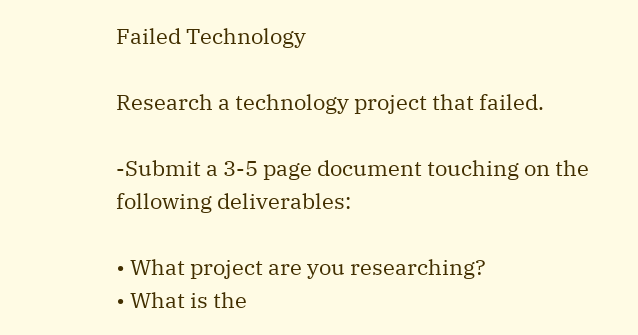Failed Technology

Research a technology project that failed.

-Submit a 3-5 page document touching on the following deliverables:

• What project are you researching?
• What is the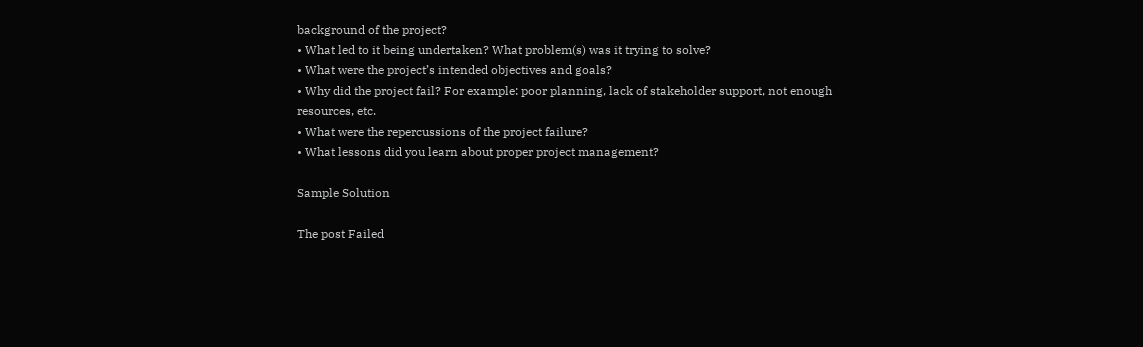background of the project?
• What led to it being undertaken? What problem(s) was it trying to solve?
• What were the project’s intended objectives and goals?
• Why did the project fail? For example: poor planning, lack of stakeholder support, not enough resources, etc.
• What were the repercussions of the project failure?
• What lessons did you learn about proper project management?

Sample Solution

The post Failed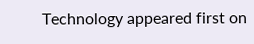Technology appeared first on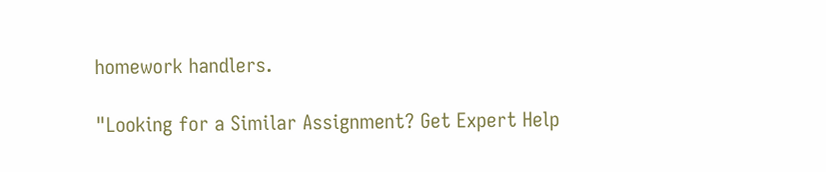homework handlers.

"Looking for a Similar Assignment? Get Expert Help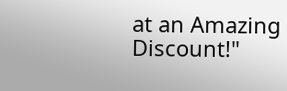at an Amazing Discount!"